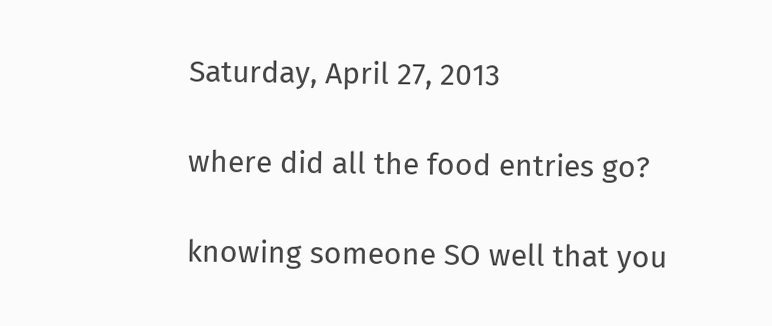Saturday, April 27, 2013

where did all the food entries go?

knowing someone SO well that you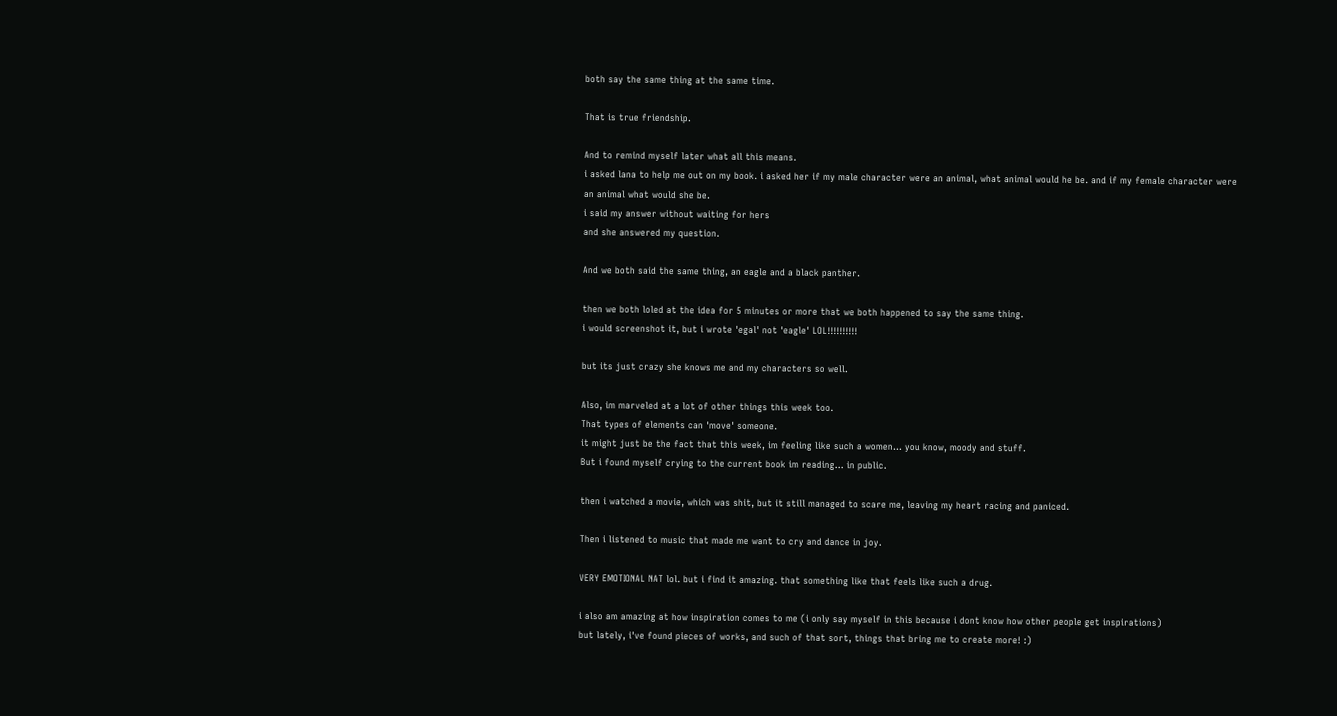both say the same thing at the same time.

That is true friendship.

And to remind myself later what all this means.
i asked lana to help me out on my book. i asked her if my male character were an animal, what animal would he be. and if my female character were an animal what would she be.
i said my answer without waiting for hers
and she answered my question.

And we both said the same thing, an eagle and a black panther.

then we both loled at the idea for 5 minutes or more that we both happened to say the same thing.
i would screenshot it, but i wrote 'egal' not 'eagle' LOL!!!!!!!!!!

but its just crazy she knows me and my characters so well.

Also, im marveled at a lot of other things this week too.
That types of elements can 'move' someone.
it might just be the fact that this week, im feeling like such a women... you know, moody and stuff.
But i found myself crying to the current book im reading... in public.

then i watched a movie, which was shit, but it still managed to scare me, leaving my heart racing and paniced.

Then i listened to music that made me want to cry and dance in joy.

VERY EMOTIONAL NAT lol. but i find it amazing. that something like that feels like such a drug.

i also am amazing at how inspiration comes to me (i only say myself in this because i dont know how other people get inspirations)
but lately, i've found pieces of works, and such of that sort, things that bring me to create more! :)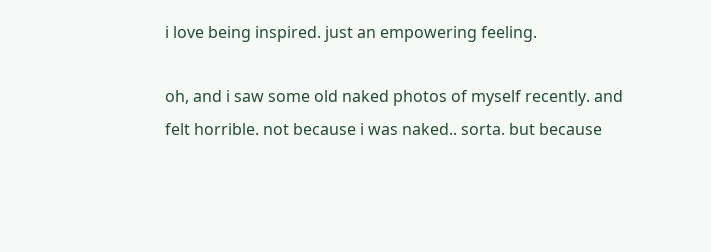i love being inspired. just an empowering feeling.

oh, and i saw some old naked photos of myself recently. and felt horrible. not because i was naked.. sorta. but because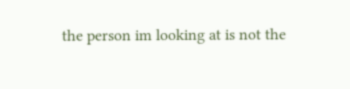the person im looking at is not the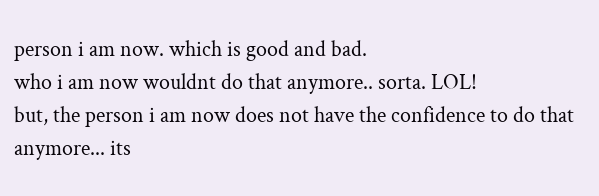person i am now. which is good and bad.
who i am now wouldnt do that anymore.. sorta. LOL!
but, the person i am now does not have the confidence to do that anymore... its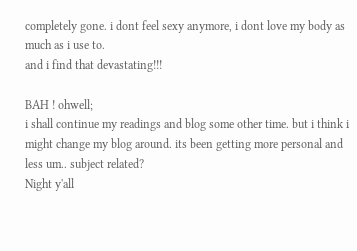completely gone. i dont feel sexy anymore, i dont love my body as much as i use to.
and i find that devastating!!!

BAH ! ohwell;
i shall continue my readings and blog some other time. but i think i might change my blog around. its been getting more personal and less um.. subject related?
Night y'all